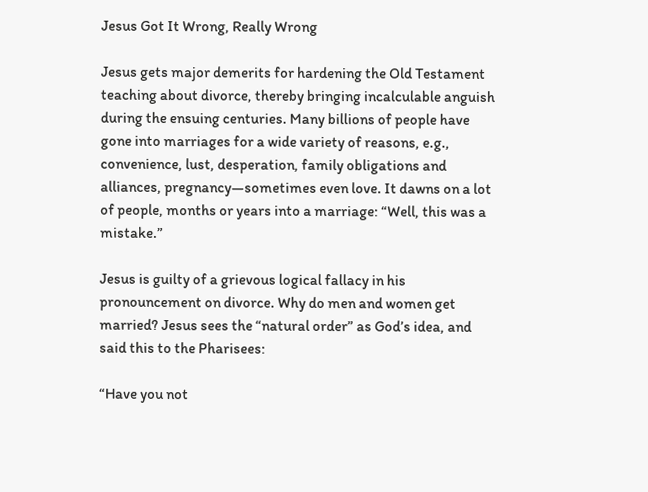Jesus Got It Wrong, Really Wrong

Jesus gets major demerits for hardening the Old Testament teaching about divorce, thereby bringing incalculable anguish during the ensuing centuries. Many billions of people have gone into marriages for a wide variety of reasons, e.g., convenience, lust, desperation, family obligations and alliances, pregnancy—sometimes even love. It dawns on a lot of people, months or years into a marriage: “Well, this was a mistake.”

Jesus is guilty of a grievous logical fallacy in his pronouncement on divorce. Why do men and women get married? Jesus sees the “natural order” as God’s idea, and said this to the Pharisees:

“Have you not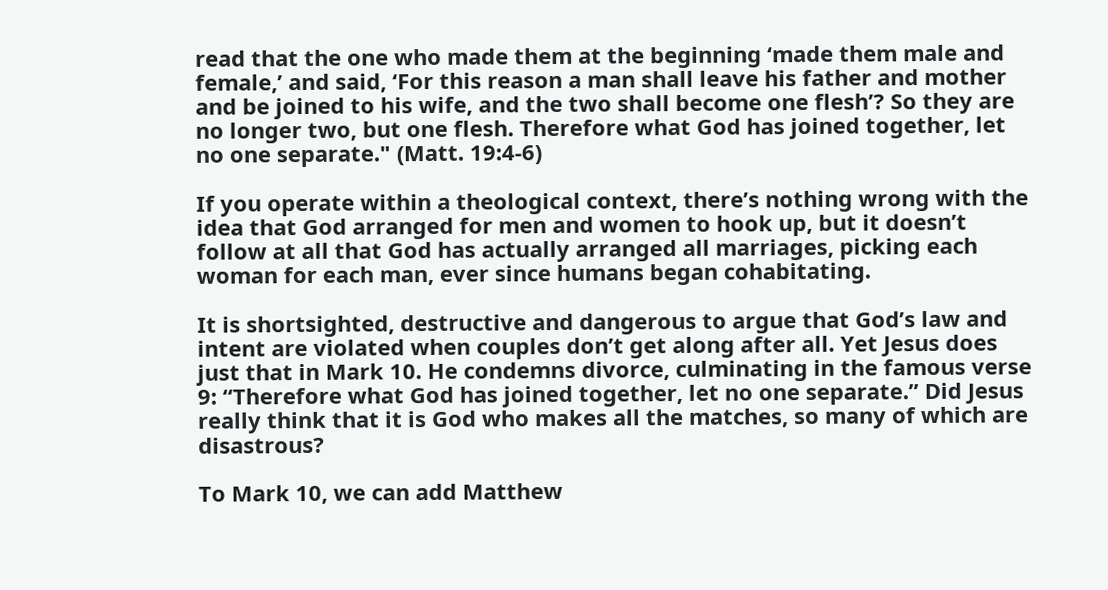read that the one who made them at the beginning ‘made them male and female,’ and said, ‘For this reason a man shall leave his father and mother and be joined to his wife, and the two shall become one flesh’? So they are no longer two, but one flesh. Therefore what God has joined together, let no one separate." (Matt. 19:4-6)

If you operate within a theological context, there’s nothing wrong with the idea that God arranged for men and women to hook up, but it doesn’t follow at all that God has actually arranged all marriages, picking each woman for each man, ever since humans began cohabitating.

It is shortsighted, destructive and dangerous to argue that God’s law and intent are violated when couples don’t get along after all. Yet Jesus does just that in Mark 10. He condemns divorce, culminating in the famous verse 9: “Therefore what God has joined together, let no one separate.” Did Jesus really think that it is God who makes all the matches, so many of which are disastrous?

To Mark 10, we can add Matthew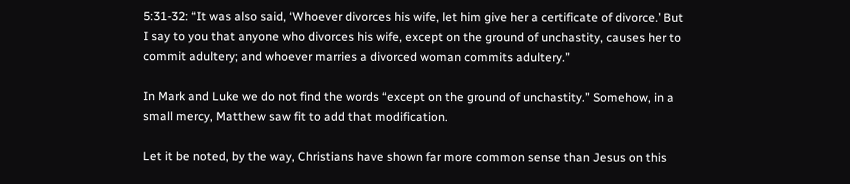5:31-32: “It was also said, ‘Whoever divorces his wife, let him give her a certificate of divorce.’ But I say to you that anyone who divorces his wife, except on the ground of unchastity, causes her to commit adultery; and whoever marries a divorced woman commits adultery.”

In Mark and Luke we do not find the words “except on the ground of unchastity.” Somehow, in a small mercy, Matthew saw fit to add that modification.

Let it be noted, by the way, Christians have shown far more common sense than Jesus on this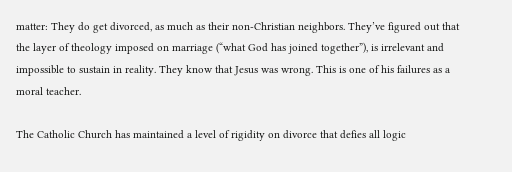matter: They do get divorced, as much as their non-Christian neighbors. They’ve figured out that the layer of theology imposed on marriage (“what God has joined together”), is irrelevant and impossible to sustain in reality. They know that Jesus was wrong. This is one of his failures as a moral teacher.

The Catholic Church has maintained a level of rigidity on divorce that defies all logic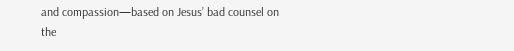and compassion—based on Jesus’ bad counsel on the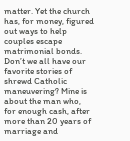matter. Yet the church has, for money, figured out ways to help couples escape matrimonial bonds. Don’t we all have our favorite stories of shrewd Catholic maneuvering? Mine is about the man who, for enough cash, after more than 20 years of marriage and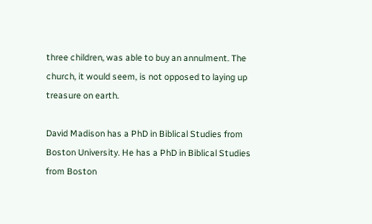three children, was able to buy an annulment. The church, it would seem, is not opposed to laying up treasure on earth.

David Madison has a PhD in Biblical Studies from Boston University. He has a PhD in Biblical Studies from Boston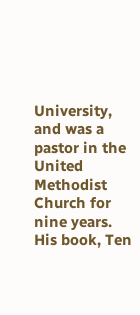University, and was a pastor in the United Methodist Church for nine years. His book, Ten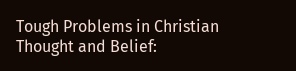Tough Problems in Christian Thought and Belief: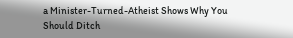a Minister-Turned-Atheist Shows Why You Should Ditch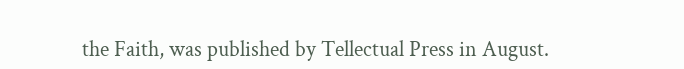the Faith, was published by Tellectual Press in August.